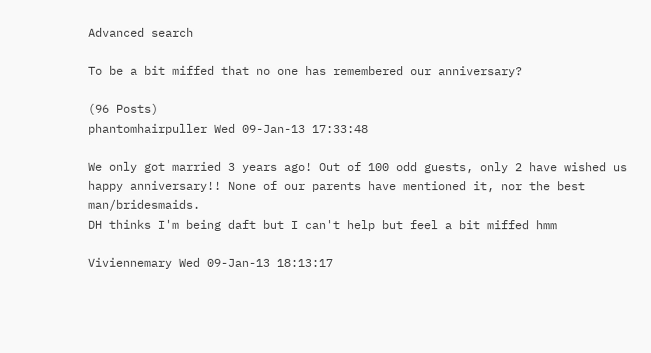Advanced search

To be a bit miffed that no one has remembered our anniversary?

(96 Posts)
phantomhairpuller Wed 09-Jan-13 17:33:48

We only got married 3 years ago! Out of 100 odd guests, only 2 have wished us happy anniversary!! None of our parents have mentioned it, nor the best man/bridesmaids.
DH thinks I'm being daft but I can't help but feel a bit miffed hmm

Viviennemary Wed 09-Jan-13 18:13:17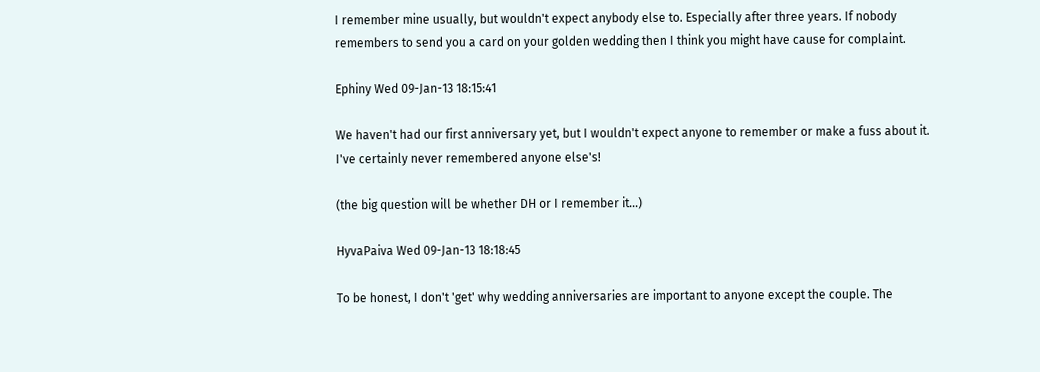I remember mine usually, but wouldn't expect anybody else to. Especially after three years. If nobody remembers to send you a card on your golden wedding then I think you might have cause for complaint.

Ephiny Wed 09-Jan-13 18:15:41

We haven't had our first anniversary yet, but I wouldn't expect anyone to remember or make a fuss about it. I've certainly never remembered anyone else's!

(the big question will be whether DH or I remember it...)

HyvaPaiva Wed 09-Jan-13 18:18:45

To be honest, I don't 'get' why wedding anniversaries are important to anyone except the couple. The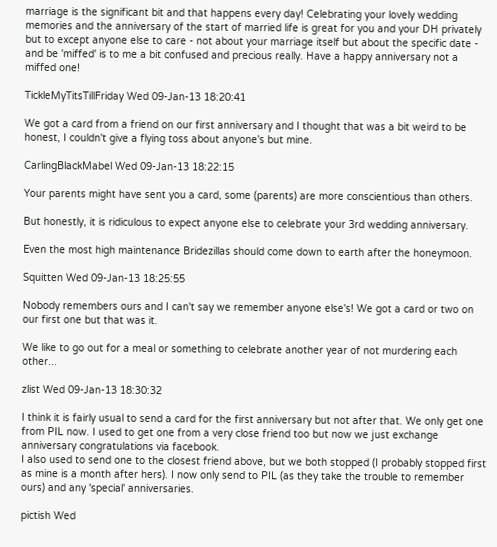marriage is the significant bit and that happens every day! Celebrating your lovely wedding memories and the anniversary of the start of married life is great for you and your DH privately but to except anyone else to care - not about your marriage itself but about the specific date - and be 'miffed' is to me a bit confused and precious really. Have a happy anniversary not a miffed one!

TickleMyTitsTillFriday Wed 09-Jan-13 18:20:41

We got a card from a friend on our first anniversary and I thought that was a bit weird to be honest, I couldn't give a flying toss about anyone's but mine.

CarlingBlackMabel Wed 09-Jan-13 18:22:15

Your parents might have sent you a card, some (parents) are more conscientious than others.

But honestly, it is ridiculous to expect anyone else to celebrate your 3rd wedding anniversary.

Even the most high maintenance Bridezillas should come down to earth after the honeymoon.

Squitten Wed 09-Jan-13 18:25:55

Nobody remembers ours and I can't say we remember anyone else's! We got a card or two on our first one but that was it.

We like to go out for a meal or something to celebrate another year of not murdering each other...

zlist Wed 09-Jan-13 18:30:32

I think it is fairly usual to send a card for the first anniversary but not after that. We only get one from PIL now. I used to get one from a very close friend too but now we just exchange anniversary congratulations via facebook.
I also used to send one to the closest friend above, but we both stopped (I probably stopped first as mine is a month after hers). I now only send to PIL (as they take the trouble to remember ours) and any 'special' anniversaries.

pictish Wed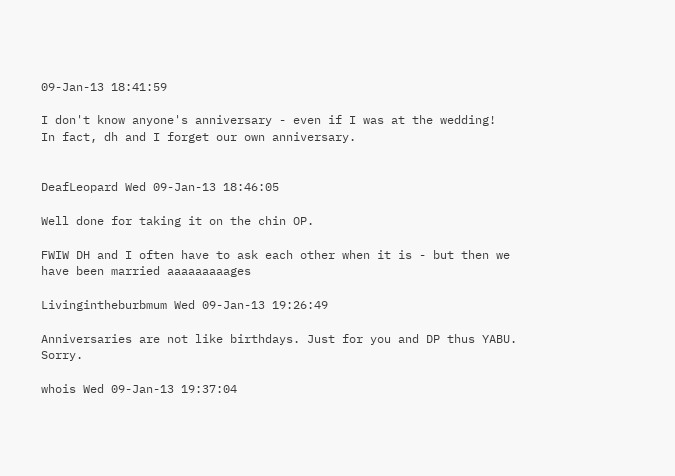09-Jan-13 18:41:59

I don't know anyone's anniversary - even if I was at the wedding!
In fact, dh and I forget our own anniversary.


DeafLeopard Wed 09-Jan-13 18:46:05

Well done for taking it on the chin OP.

FWIW DH and I often have to ask each other when it is - but then we have been married aaaaaaaaages

Livingintheburbmum Wed 09-Jan-13 19:26:49

Anniversaries are not like birthdays. Just for you and DP thus YABU. Sorry.

whois Wed 09-Jan-13 19:37:04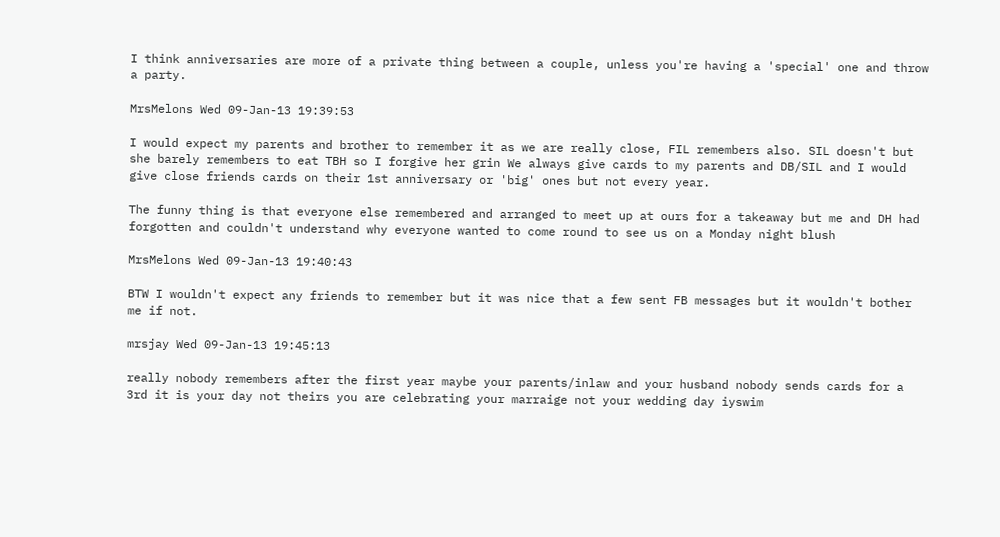I think anniversaries are more of a private thing between a couple, unless you're having a 'special' one and throw a party.

MrsMelons Wed 09-Jan-13 19:39:53

I would expect my parents and brother to remember it as we are really close, FIL remembers also. SIL doesn't but she barely remembers to eat TBH so I forgive her grin We always give cards to my parents and DB/SIL and I would give close friends cards on their 1st anniversary or 'big' ones but not every year.

The funny thing is that everyone else remembered and arranged to meet up at ours for a takeaway but me and DH had forgotten and couldn't understand why everyone wanted to come round to see us on a Monday night blush

MrsMelons Wed 09-Jan-13 19:40:43

BTW I wouldn't expect any friends to remember but it was nice that a few sent FB messages but it wouldn't bother me if not.

mrsjay Wed 09-Jan-13 19:45:13

really nobody remembers after the first year maybe your parents/inlaw and your husband nobody sends cards for a 3rd it is your day not theirs you are celebrating your marraige not your wedding day iyswim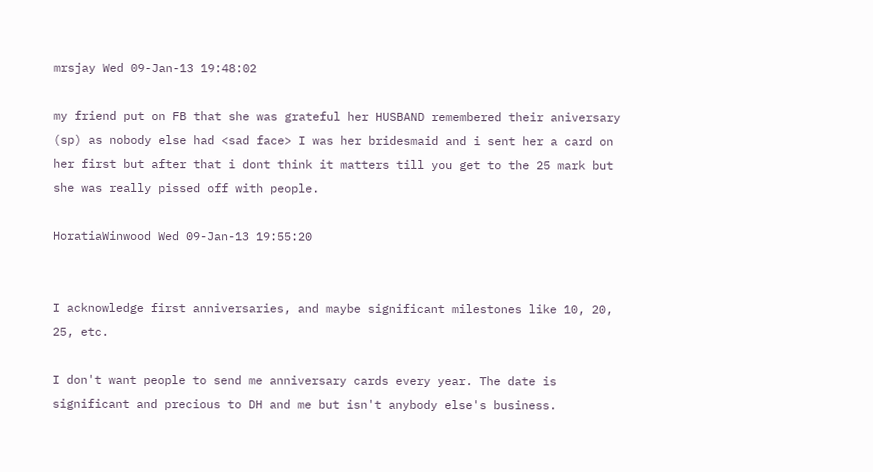mrsjay Wed 09-Jan-13 19:48:02

my friend put on FB that she was grateful her HUSBAND remembered their aniversary (sp) as nobody else had <sad face> I was her bridesmaid and i sent her a card on her first but after that i dont think it matters till you get to the 25 mark but she was really pissed off with people.

HoratiaWinwood Wed 09-Jan-13 19:55:20


I acknowledge first anniversaries, and maybe significant milestones like 10, 20, 25, etc.

I don't want people to send me anniversary cards every year. The date is significant and precious to DH and me but isn't anybody else's business.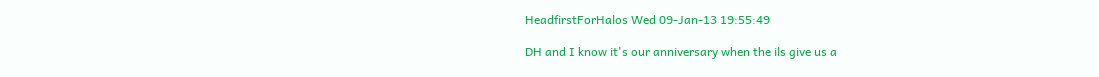HeadfirstForHalos Wed 09-Jan-13 19:55:49

DH and I know it's our anniversary when the ils give us a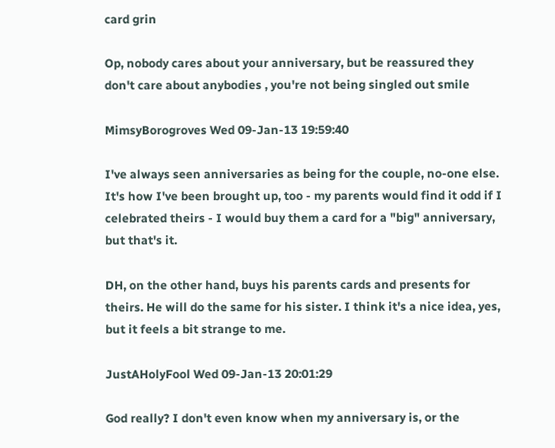card grin

Op, nobody cares about your anniversary, but be reassured they don't care about anybodies , you're not being singled out smile

MimsyBorogroves Wed 09-Jan-13 19:59:40

I've always seen anniversaries as being for the couple, no-one else. It's how I've been brought up, too - my parents would find it odd if I celebrated theirs - I would buy them a card for a "big" anniversary, but that's it.

DH, on the other hand, buys his parents cards and presents for theirs. He will do the same for his sister. I think it's a nice idea, yes, but it feels a bit strange to me.

JustAHolyFool Wed 09-Jan-13 20:01:29

God really? I don't even know when my anniversary is, or the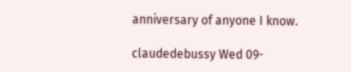anniversary of anyone I know.

claudedebussy Wed 09-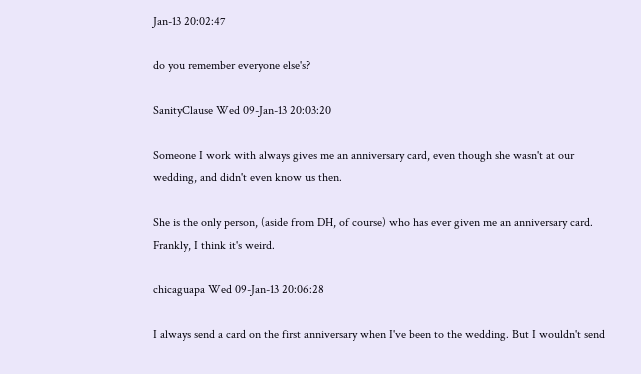Jan-13 20:02:47

do you remember everyone else's?

SanityClause Wed 09-Jan-13 20:03:20

Someone I work with always gives me an anniversary card, even though she wasn't at our wedding, and didn't even know us then.

She is the only person, (aside from DH, of course) who has ever given me an anniversary card. Frankly, I think it's weird.

chicaguapa Wed 09-Jan-13 20:06:28

I always send a card on the first anniversary when I've been to the wedding. But I wouldn't send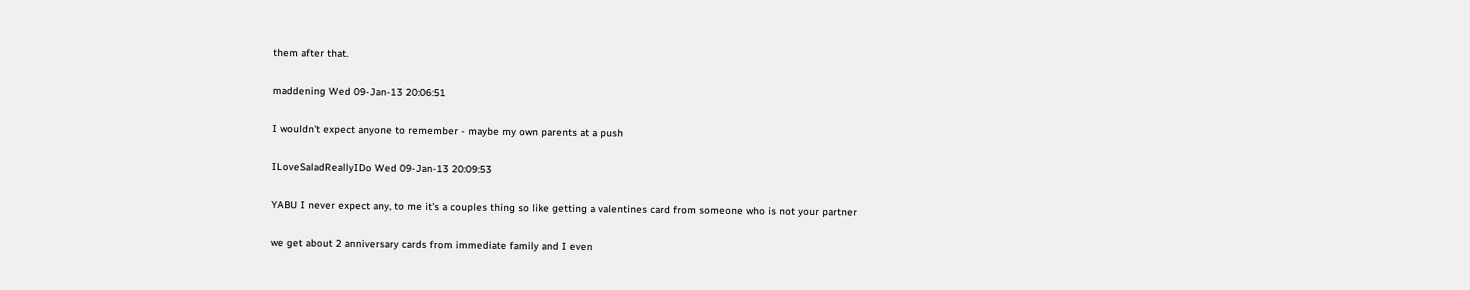them after that.

maddening Wed 09-Jan-13 20:06:51

I wouldn't expect anyone to remember - maybe my own parents at a push

ILoveSaladReallyIDo Wed 09-Jan-13 20:09:53

YABU I never expect any, to me it's a couples thing so like getting a valentines card from someone who is not your partner

we get about 2 anniversary cards from immediate family and I even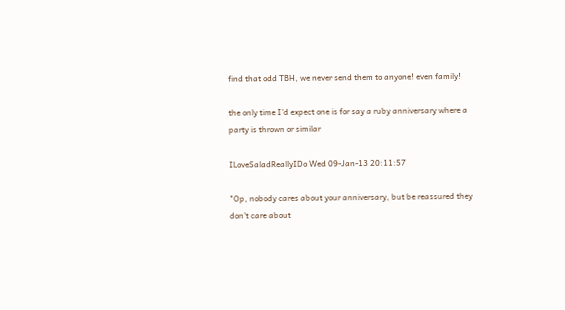find that odd TBH, we never send them to anyone! even family!

the only time I'd expect one is for say a ruby anniversary where a party is thrown or similar

ILoveSaladReallyIDo Wed 09-Jan-13 20:11:57

"Op, nobody cares about your anniversary, but be reassured they don't care about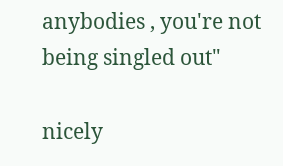anybodies , you're not being singled out"

nicely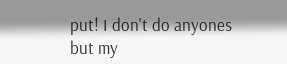put! I don't do anyones but my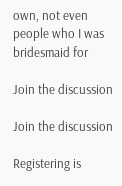own, not even people who I was bridesmaid for

Join the discussion

Join the discussion

Registering is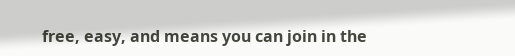free, easy, and means you can join in the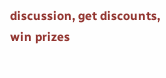discussion, get discounts, win prizes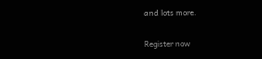and lots more.

Register now